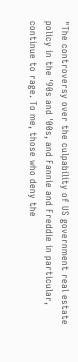"The controversy over the culpability of US government real estate policy in the '90s and '00s, and Fannie and Freddie in particular, continue to rage. To me, those who deny the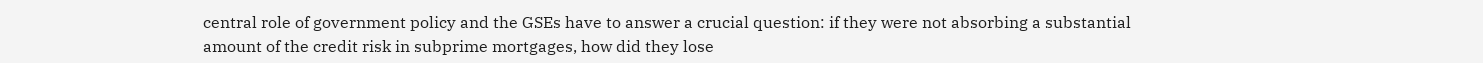central role of government policy and the GSEs have to answer a crucial question: if they were not absorbing a substantial amount of the credit risk in subprime mortgages, how did they lose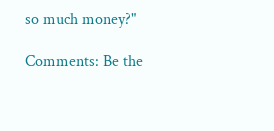so much money?"

Comments: Be the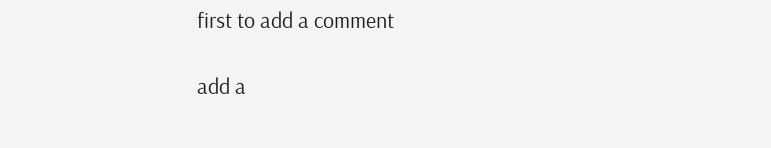first to add a comment

add a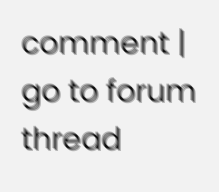comment | go to forum thread